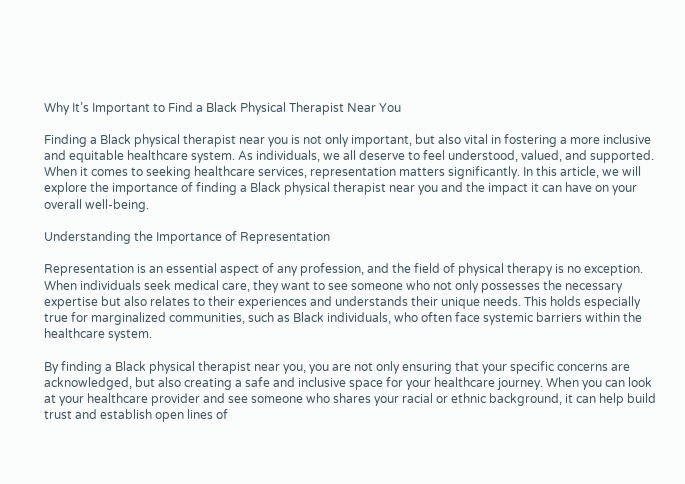Why It’s Important to Find a Black Physical Therapist Near You

Finding a Black physical therapist near you is not only important, but also vital in fostering a more inclusive and equitable healthcare system. As individuals, we all deserve to feel understood, valued, and supported. When it comes to seeking healthcare services, representation matters significantly. In this article, we will explore the importance of finding a Black physical therapist near you and the impact it can have on your overall well-being.

Understanding the Importance of Representation

Representation is an essential aspect of any profession, and the field of physical therapy is no exception. When individuals seek medical care, they want to see someone who not only possesses the necessary expertise but also relates to their experiences and understands their unique needs. This holds especially true for marginalized communities, such as Black individuals, who often face systemic barriers within the healthcare system.

By finding a Black physical therapist near you, you are not only ensuring that your specific concerns are acknowledged, but also creating a safe and inclusive space for your healthcare journey. When you can look at your healthcare provider and see someone who shares your racial or ethnic background, it can help build trust and establish open lines of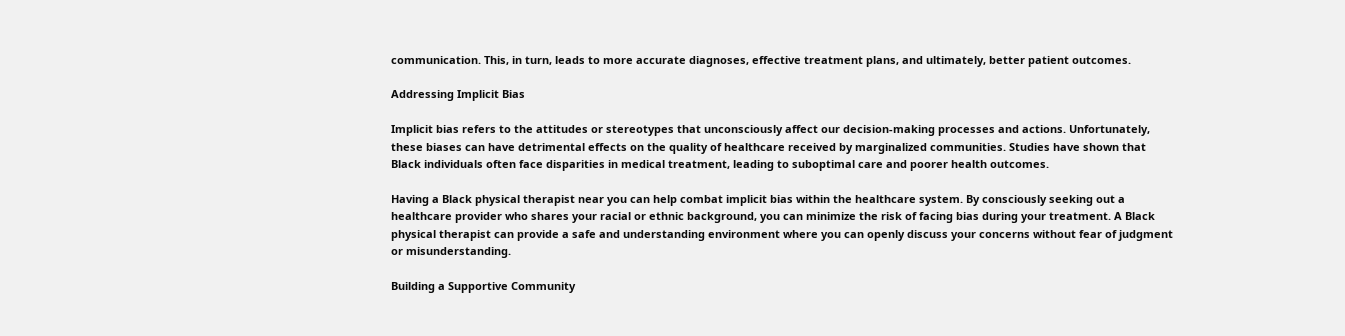communication. This, in turn, leads to more accurate diagnoses, effective treatment plans, and ultimately, better patient outcomes.

Addressing Implicit Bias

Implicit bias refers to the attitudes or stereotypes that unconsciously affect our decision-making processes and actions. Unfortunately, these biases can have detrimental effects on the quality of healthcare received by marginalized communities. Studies have shown that Black individuals often face disparities in medical treatment, leading to suboptimal care and poorer health outcomes.

Having a Black physical therapist near you can help combat implicit bias within the healthcare system. By consciously seeking out a healthcare provider who shares your racial or ethnic background, you can minimize the risk of facing bias during your treatment. A Black physical therapist can provide a safe and understanding environment where you can openly discuss your concerns without fear of judgment or misunderstanding.

Building a Supportive Community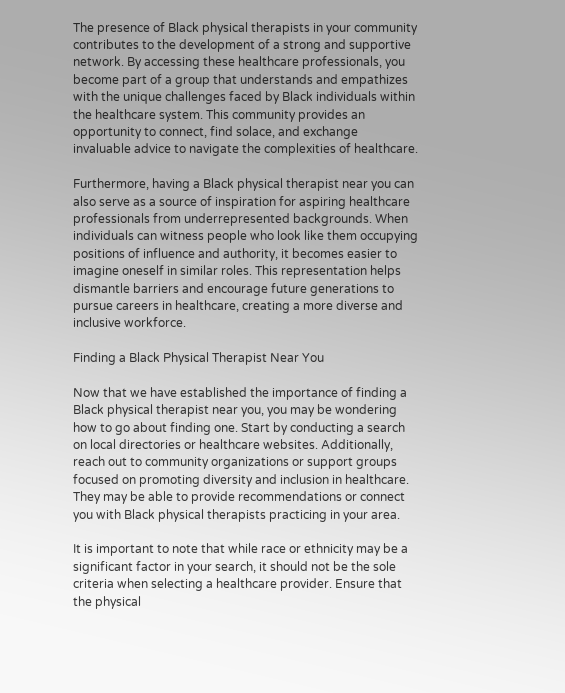The presence of Black physical therapists in your community contributes to the development of a strong and supportive network. By accessing these healthcare professionals, you become part of a group that understands and empathizes with the unique challenges faced by Black individuals within the healthcare system. This community provides an opportunity to connect, find solace, and exchange invaluable advice to navigate the complexities of healthcare.

Furthermore, having a Black physical therapist near you can also serve as a source of inspiration for aspiring healthcare professionals from underrepresented backgrounds. When individuals can witness people who look like them occupying positions of influence and authority, it becomes easier to imagine oneself in similar roles. This representation helps dismantle barriers and encourage future generations to pursue careers in healthcare, creating a more diverse and inclusive workforce.

Finding a Black Physical Therapist Near You

Now that we have established the importance of finding a Black physical therapist near you, you may be wondering how to go about finding one. Start by conducting a search on local directories or healthcare websites. Additionally, reach out to community organizations or support groups focused on promoting diversity and inclusion in healthcare. They may be able to provide recommendations or connect you with Black physical therapists practicing in your area.

It is important to note that while race or ethnicity may be a significant factor in your search, it should not be the sole criteria when selecting a healthcare provider. Ensure that the physical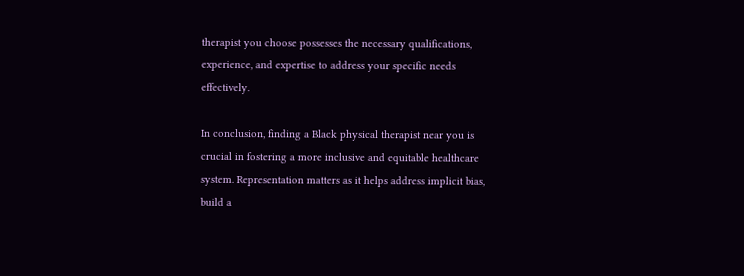therapist you choose possesses the necessary qualifications, experience, and expertise to address your specific needs effectively.

In conclusion, finding a Black physical therapist near you is crucial in fostering a more inclusive and equitable healthcare system. Representation matters as it helps address implicit bias, build a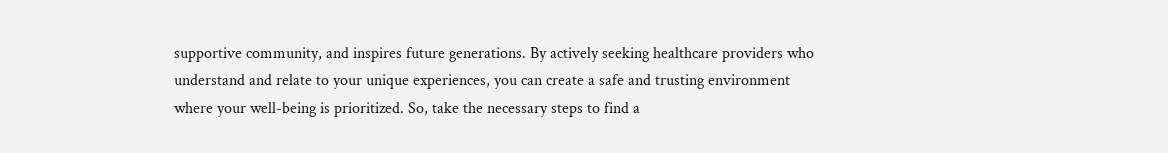supportive community, and inspires future generations. By actively seeking healthcare providers who understand and relate to your unique experiences, you can create a safe and trusting environment where your well-being is prioritized. So, take the necessary steps to find a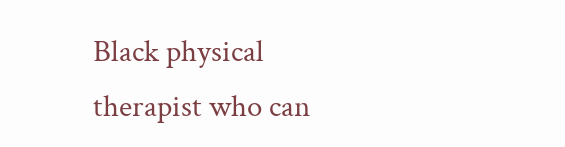Black physical therapist who can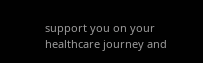support you on your healthcare journey and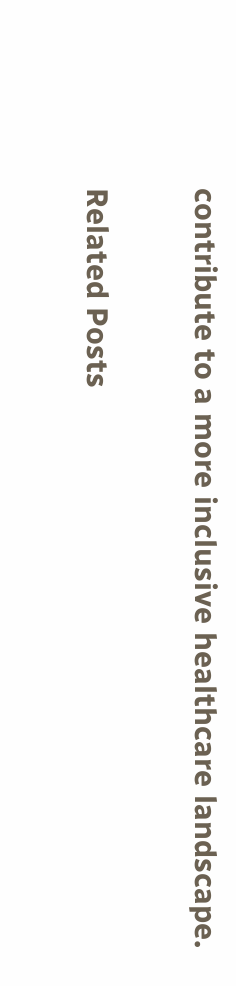contribute to a more inclusive healthcare landscape.

Related Posts